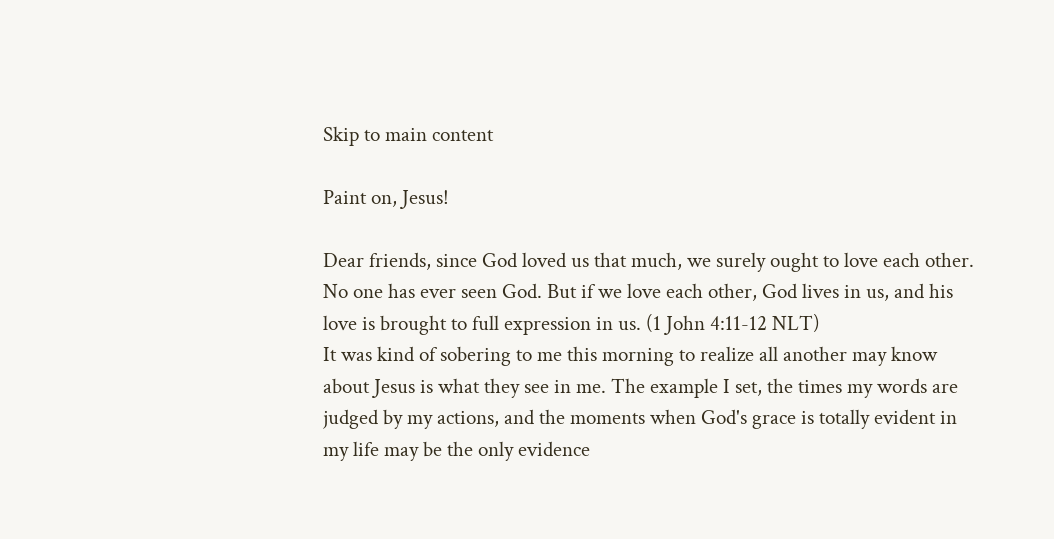Skip to main content

Paint on, Jesus!

Dear friends, since God loved us that much, we surely ought to love each other. No one has ever seen God. But if we love each other, God lives in us, and his love is brought to full expression in us. (1 John 4:11-12 NLT)
It was kind of sobering to me this morning to realize all another may know about Jesus is what they see in me. The example I set, the times my words are judged by my actions, and the moments when God's grace is totally evident in my life may be the only evidence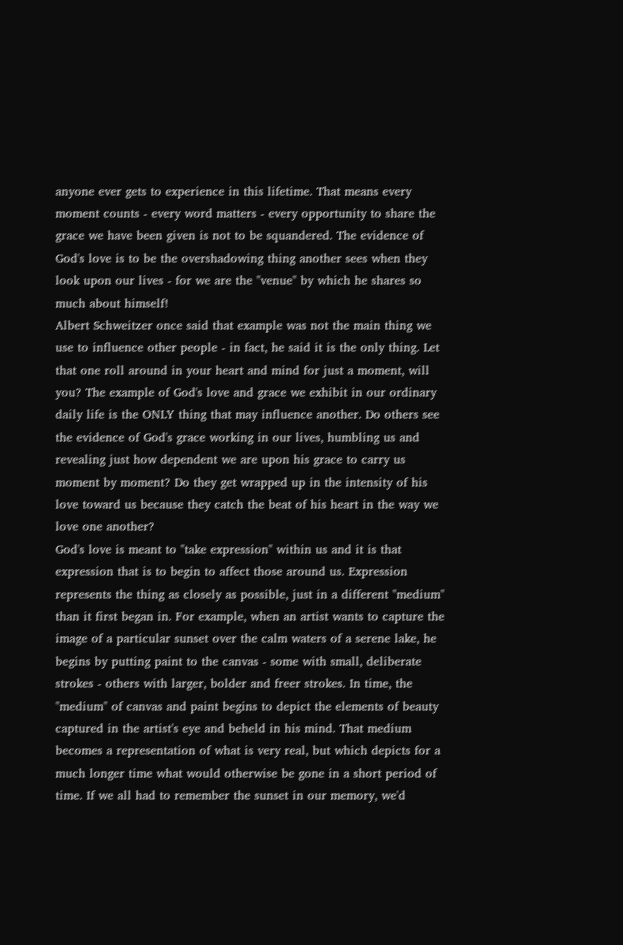anyone ever gets to experience in this lifetime. That means every moment counts - every word matters - every opportunity to share the grace we have been given is not to be squandered. The evidence of God's love is to be the overshadowing thing another sees when they look upon our lives - for we are the "venue" by which he shares so much about himself!
Albert Schweitzer once said that example was not the main thing we use to influence other people - in fact, he said it is the only thing. Let that one roll around in your heart and mind for just a moment, will you? The example of God's love and grace we exhibit in our ordinary daily life is the ONLY thing that may influence another. Do others see the evidence of God's grace working in our lives, humbling us and revealing just how dependent we are upon his grace to carry us moment by moment? Do they get wrapped up in the intensity of his love toward us because they catch the beat of his heart in the way we love one another?
God's love is meant to "take expression" within us and it is that expression that is to begin to affect those around us. Expression represents the thing as closely as possible, just in a different "medium" than it first began in. For example, when an artist wants to capture the image of a particular sunset over the calm waters of a serene lake, he begins by putting paint to the canvas - some with small, deliberate strokes - others with larger, bolder and freer strokes. In time, the "medium" of canvas and paint begins to depict the elements of beauty captured in the artist's eye and beheld in his mind. That medium becomes a representation of what is very real, but which depicts for a much longer time what would otherwise be gone in a short period of time. If we all had to remember the sunset in our memory, we'd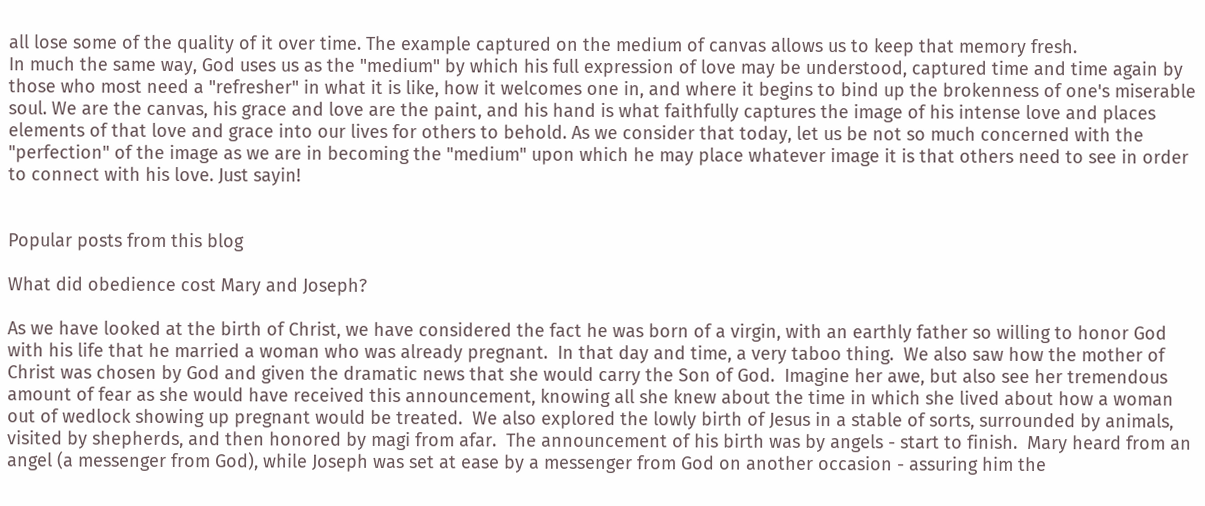all lose some of the quality of it over time. The example captured on the medium of canvas allows us to keep that memory fresh.
In much the same way, God uses us as the "medium" by which his full expression of love may be understood, captured time and time again by those who most need a "refresher" in what it is like, how it welcomes one in, and where it begins to bind up the brokenness of one's miserable soul. We are the canvas, his grace and love are the paint, and his hand is what faithfully captures the image of his intense love and places elements of that love and grace into our lives for others to behold. As we consider that today, let us be not so much concerned with the "perfection" of the image as we are in becoming the "medium" upon which he may place whatever image it is that others need to see in order to connect with his love. Just sayin!


Popular posts from this blog

What did obedience cost Mary and Joseph?

As we have looked at the birth of Christ, we have considered the fact he was born of a virgin, with an earthly father so willing to honor God with his life that he married a woman who was already pregnant.  In that day and time, a very taboo thing.  We also saw how the mother of Christ was chosen by God and given the dramatic news that she would carry the Son of God.  Imagine her awe, but also see her tremendous amount of fear as she would have received this announcement, knowing all she knew about the time in which she lived about how a woman out of wedlock showing up pregnant would be treated.  We also explored the lowly birth of Jesus in a stable of sorts, surrounded by animals, visited by shepherds, and then honored by magi from afar.  The announcement of his birth was by angels - start to finish.  Mary heard from an angel (a messenger from God), while Joseph was set at ease by a messenger from God on another occasion - assuring him the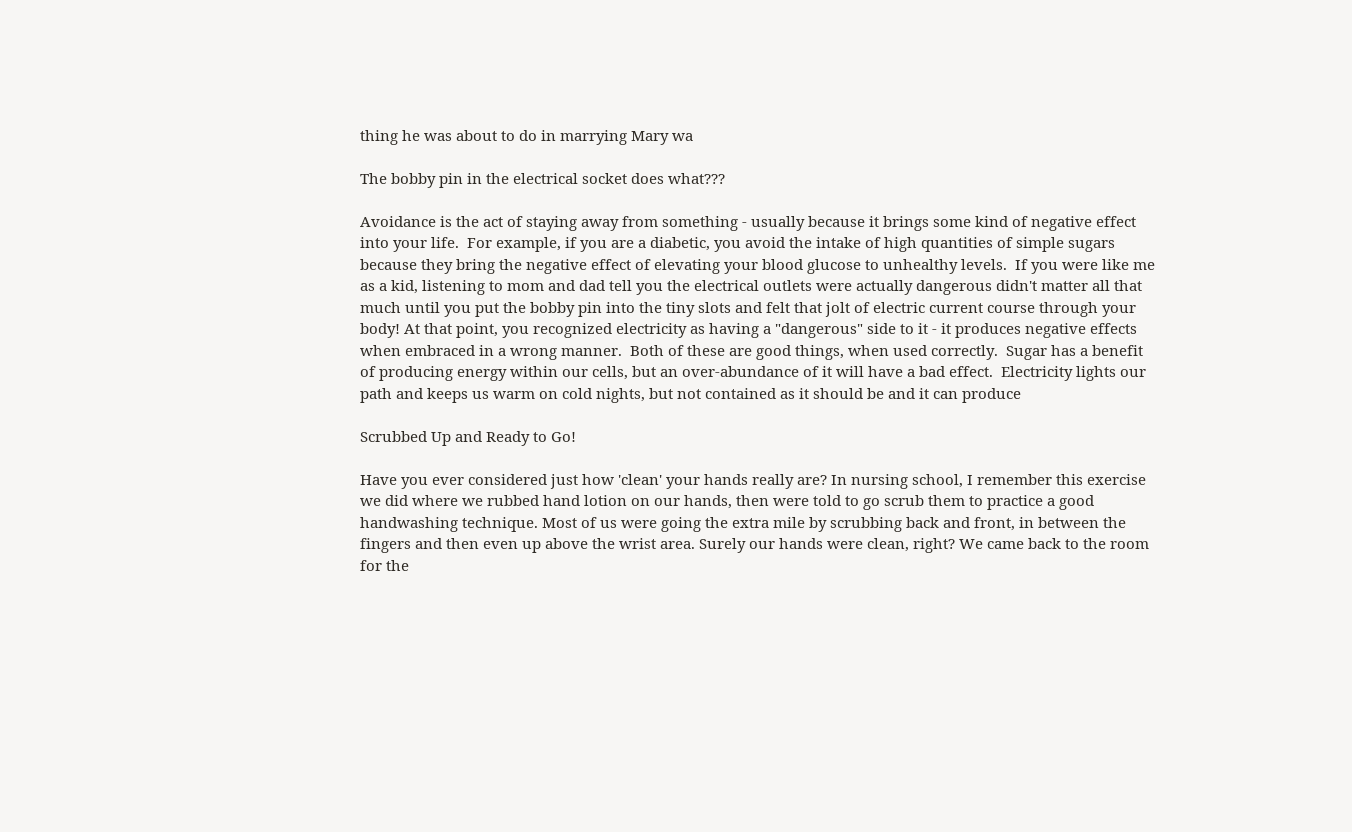thing he was about to do in marrying Mary wa

The bobby pin in the electrical socket does what???

Avoidance is the act of staying away from something - usually because it brings some kind of negative effect into your life.  For example, if you are a diabetic, you avoid the intake of high quantities of simple sugars because they bring the negative effect of elevating your blood glucose to unhealthy levels.  If you were like me as a kid, listening to mom and dad tell you the electrical outlets were actually dangerous didn't matter all that much until you put the bobby pin into the tiny slots and felt that jolt of electric current course through your body! At that point, you recognized electricity as having a "dangerous" side to it - it produces negative effects when embraced in a wrong manner.  Both of these are good things, when used correctly.  Sugar has a benefit of producing energy within our cells, but an over-abundance of it will have a bad effect.  Electricity lights our path and keeps us warm on cold nights, but not contained as it should be and it can produce

Scrubbed Up and Ready to Go!

Have you ever considered just how 'clean' your hands really are? In nursing school, I remember this exercise we did where we rubbed hand lotion on our hands, then were told to go scrub them to practice a good handwashing technique. Most of us were going the extra mile by scrubbing back and front, in between the fingers and then even up above the wrist area. Surely our hands were clean, right? We came back to the room for the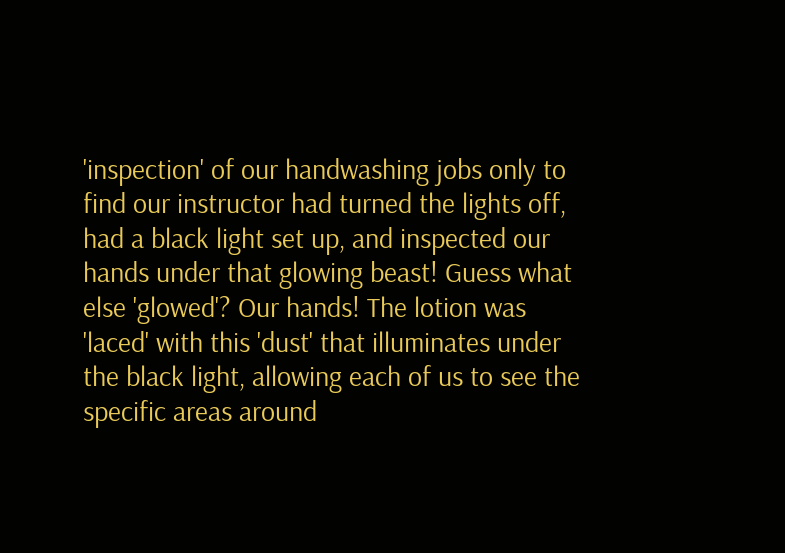'inspection' of our handwashing jobs only to find our instructor had turned the lights off, had a black light set up, and inspected our hands under that glowing beast! Guess what else 'glowed'? Our hands! The lotion was 'laced' with this 'dust' that illuminates under the black light, allowing each of us to see the specific areas around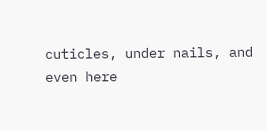cuticles, under nails, and even here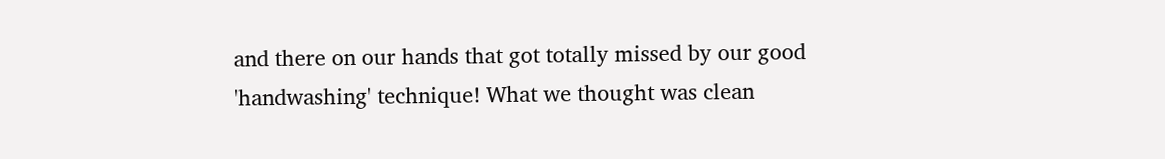and there on our hands that got totally missed by our good 'handwashing' technique! What we thought was clean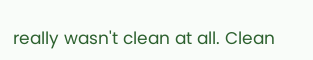really wasn't clean at all. Clean